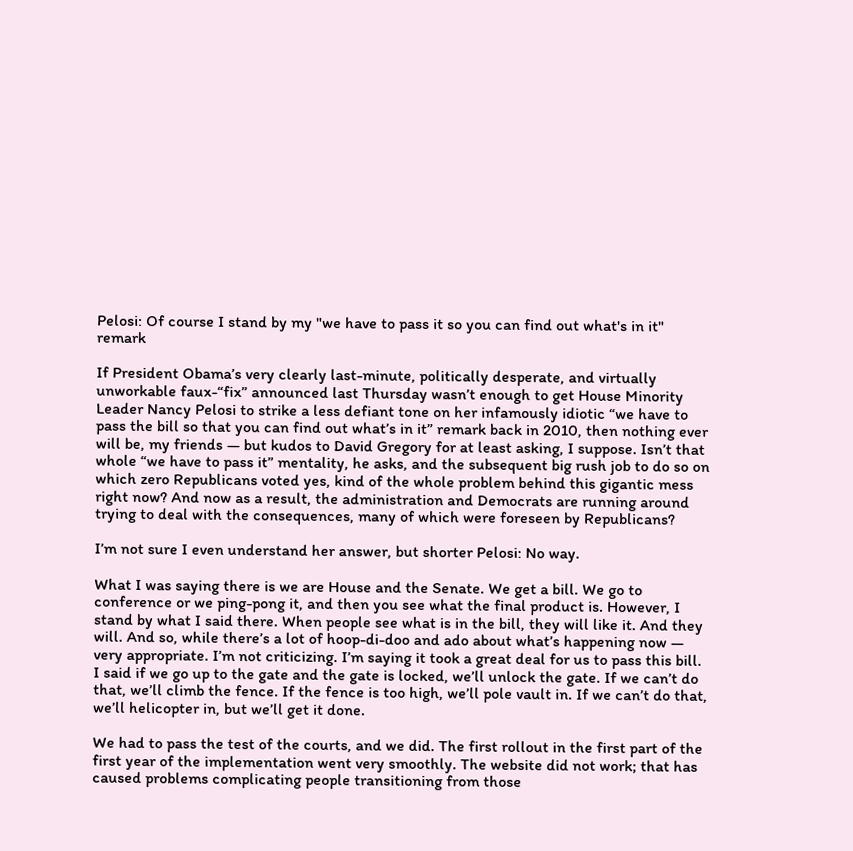Pelosi: Of course I stand by my "we have to pass it so you can find out what's in it" remark

If President Obama’s very clearly last-minute, politically desperate, and virtually unworkable faux-“fix” announced last Thursday wasn’t enough to get House Minority Leader Nancy Pelosi to strike a less defiant tone on her infamously idiotic “we have to pass the bill so that you can find out what’s in it” remark back in 2010, then nothing ever will be, my friends — but kudos to David Gregory for at least asking, I suppose. Isn’t that whole “we have to pass it” mentality, he asks, and the subsequent big rush job to do so on which zero Republicans voted yes, kind of the whole problem behind this gigantic mess right now? And now as a result, the administration and Democrats are running around trying to deal with the consequences, many of which were foreseen by Republicans?

I’m not sure I even understand her answer, but shorter Pelosi: No way.

What I was saying there is we are House and the Senate. We get a bill. We go to conference or we ping-pong it, and then you see what the final product is. However, I stand by what I said there. When people see what is in the bill, they will like it. And they will. And so, while there’s a lot of hoop-di-doo and ado about what’s happening now — very appropriate. I’m not criticizing. I’m saying it took a great deal for us to pass this bill. I said if we go up to the gate and the gate is locked, we’ll unlock the gate. If we can’t do that, we’ll climb the fence. If the fence is too high, we’ll pole vault in. If we can’t do that, we’ll helicopter in, but we’ll get it done.

We had to pass the test of the courts, and we did. The first rollout in the first part of the first year of the implementation went very smoothly. The website did not work; that has caused problems complicating people transitioning from those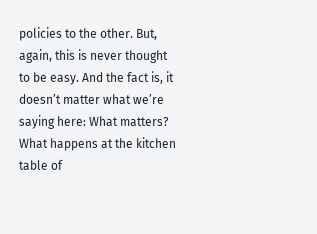policies to the other. But, again, this is never thought to be easy. And the fact is, it doesn’t matter what we’re saying here: What matters? What happens at the kitchen table of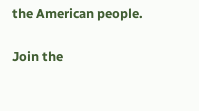the American people.

Join the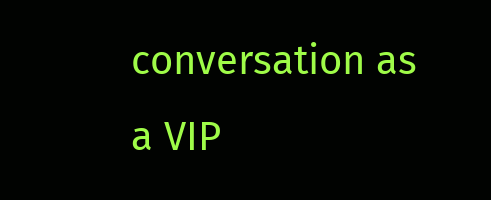conversation as a VIP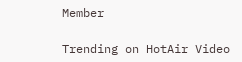Member

Trending on HotAir Video